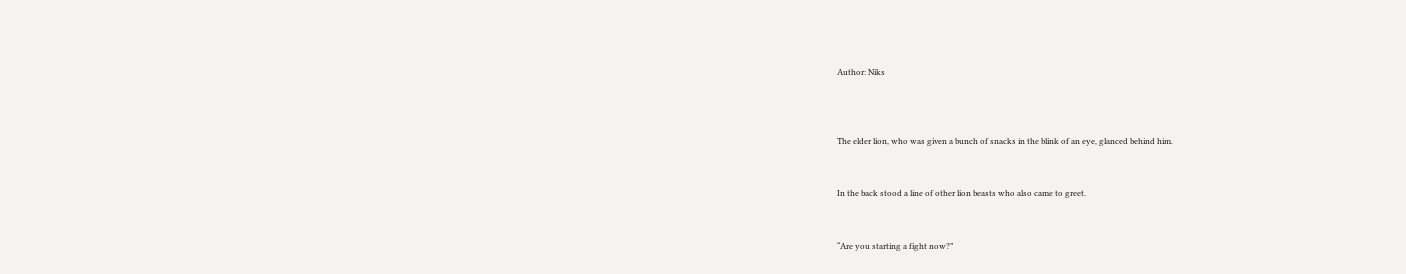Author: Niks



The elder lion, who was given a bunch of snacks in the blink of an eye, glanced behind him.


In the back stood a line of other lion beasts who also came to greet.


“Are you starting a fight now?”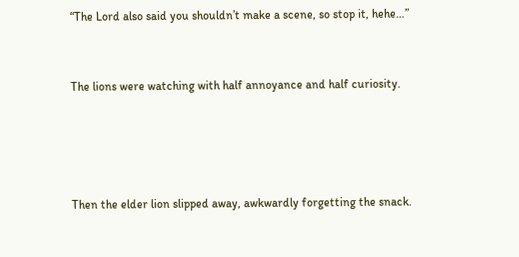“The Lord also said you shouldn’t make a scene, so stop it, hehe…”


The lions were watching with half annoyance and half curiosity.




Then the elder lion slipped away, awkwardly forgetting the snack.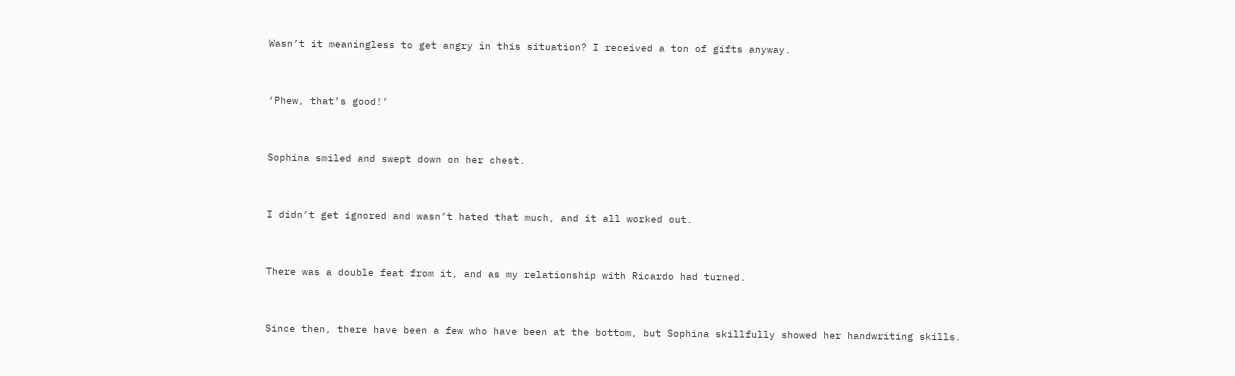Wasn’t it meaningless to get angry in this situation? I received a ton of gifts anyway.


‘Phew, that’s good!’


Sophina smiled and swept down on her chest.


I didn’t get ignored and wasn’t hated that much, and it all worked out.


There was a double feat from it, and as my relationship with Ricardo had turned.


Since then, there have been a few who have been at the bottom, but Sophina skillfully showed her handwriting skills.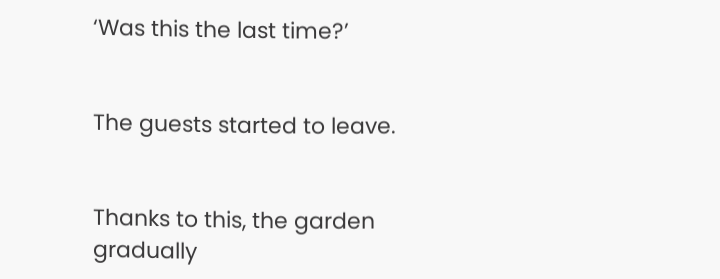‘Was this the last time?’


The guests started to leave.


Thanks to this, the garden gradually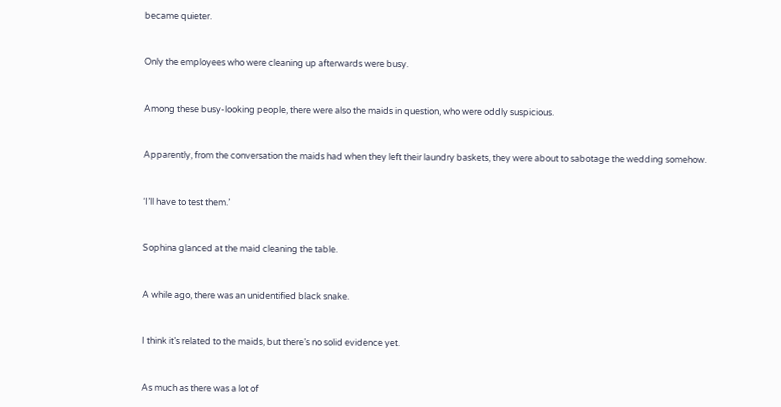became quieter.


Only the employees who were cleaning up afterwards were busy.


Among these busy-looking people, there were also the maids in question, who were oddly suspicious.


Apparently, from the conversation the maids had when they left their laundry baskets, they were about to sabotage the wedding somehow.


‘I’ll have to test them.’


Sophina glanced at the maid cleaning the table.


A while ago, there was an unidentified black snake.


I think it’s related to the maids, but there’s no solid evidence yet.


As much as there was a lot of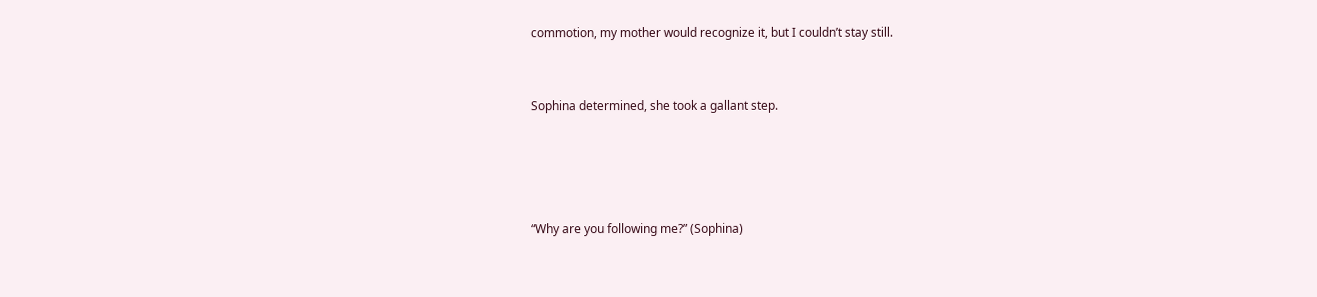commotion, my mother would recognize it, but I couldn’t stay still.


Sophina determined, she took a gallant step.




“Why are you following me?” (Sophina)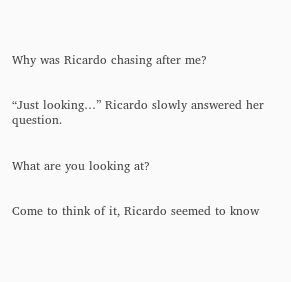Why was Ricardo chasing after me?


“Just looking…” Ricardo slowly answered her question.


What are you looking at?


Come to think of it, Ricardo seemed to know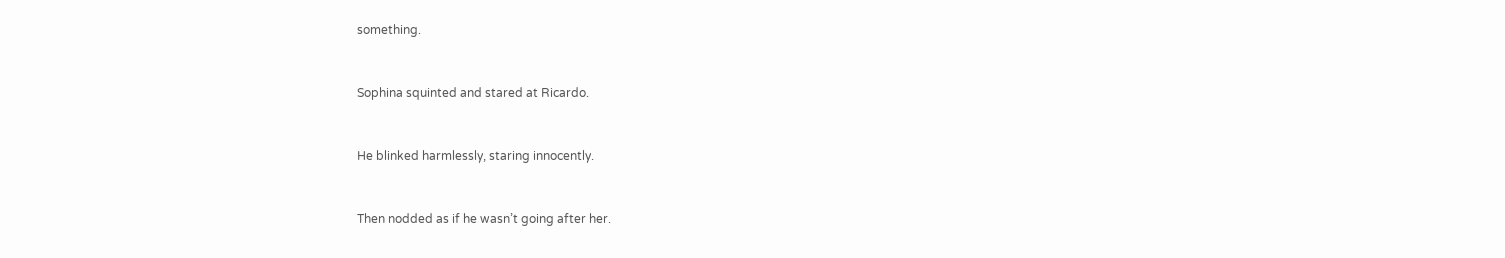something.


Sophina squinted and stared at Ricardo.


He blinked harmlessly, staring innocently.


Then nodded as if he wasn’t going after her.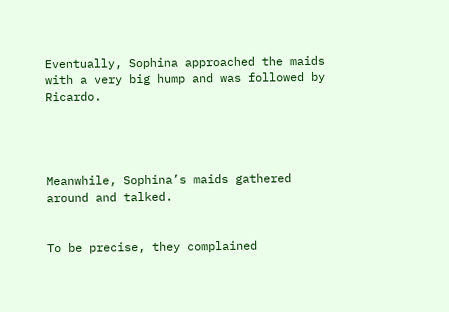Eventually, Sophina approached the maids with a very big hump and was followed by Ricardo.




Meanwhile, Sophina’s maids gathered around and talked.


To be precise, they complained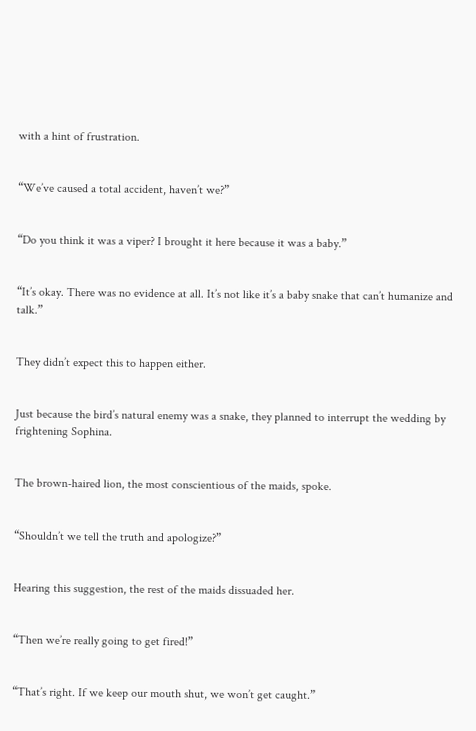with a hint of frustration.


“We’ve caused a total accident, haven’t we?”


“Do you think it was a viper? I brought it here because it was a baby.”


“It’s okay. There was no evidence at all. It’s not like it’s a baby snake that can’t humanize and talk.”


They didn’t expect this to happen either.


Just because the bird’s natural enemy was a snake, they planned to interrupt the wedding by frightening Sophina.


The brown-haired lion, the most conscientious of the maids, spoke.


“Shouldn’t we tell the truth and apologize?”


Hearing this suggestion, the rest of the maids dissuaded her.


“Then we’re really going to get fired!”


“That’s right. If we keep our mouth shut, we won’t get caught.”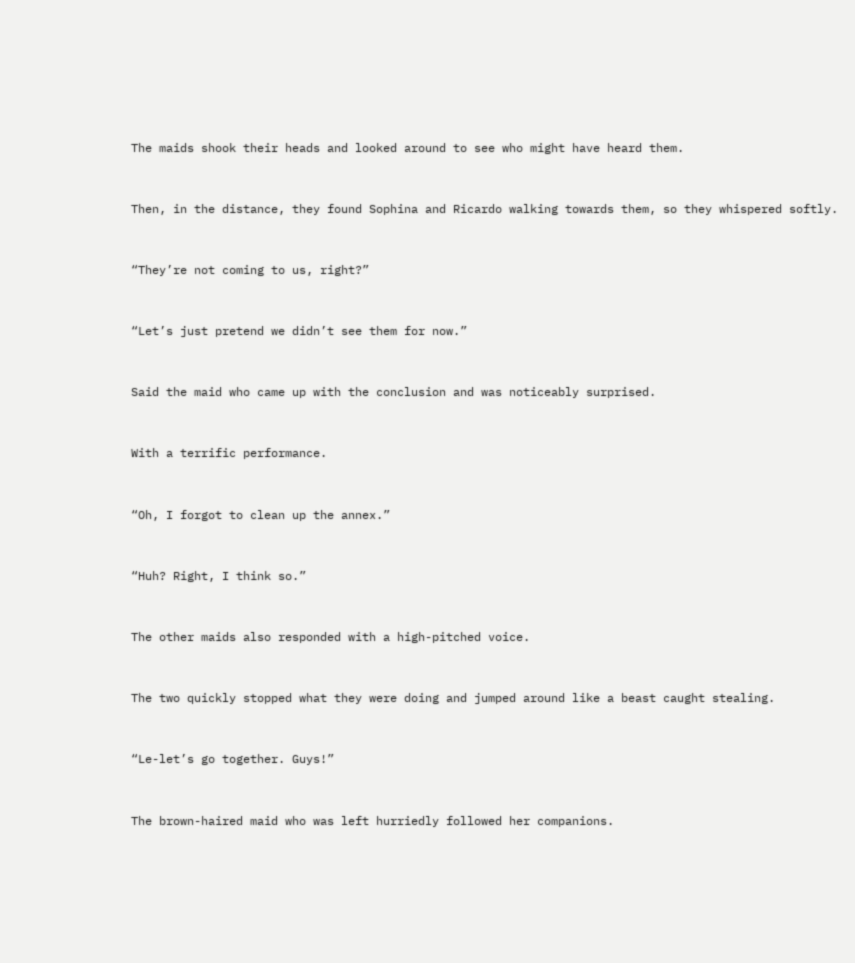The maids shook their heads and looked around to see who might have heard them.


Then, in the distance, they found Sophina and Ricardo walking towards them, so they whispered softly.


“They’re not coming to us, right?”


“Let’s just pretend we didn’t see them for now.”


Said the maid who came up with the conclusion and was noticeably surprised.


With a terrific performance.


“Oh, I forgot to clean up the annex.”


“Huh? Right, I think so.”


The other maids also responded with a high-pitched voice.


The two quickly stopped what they were doing and jumped around like a beast caught stealing.


“Le-let’s go together. Guys!”


The brown-haired maid who was left hurriedly followed her companions.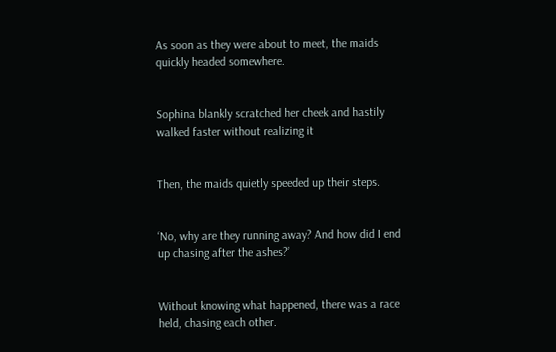As soon as they were about to meet, the maids quickly headed somewhere.


Sophina blankly scratched her cheek and hastily walked faster without realizing it


Then, the maids quietly speeded up their steps.


‘No, why are they running away? And how did I end up chasing after the ashes?’


Without knowing what happened, there was a race held, chasing each other.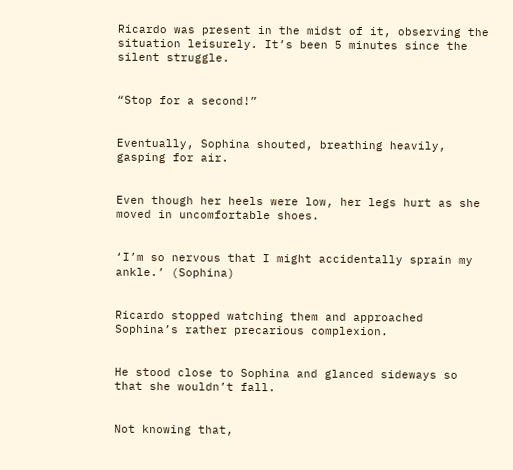Ricardo was present in the midst of it, observing the situation leisurely. It’s been 5 minutes since the silent struggle.


“Stop for a second!”


Eventually, Sophina shouted, breathing heavily, gasping for air.


Even though her heels were low, her legs hurt as she moved in uncomfortable shoes.


‘I’m so nervous that I might accidentally sprain my ankle.’ (Sophina)


Ricardo stopped watching them and approached Sophina’s rather precarious complexion.


He stood close to Sophina and glanced sideways so that she wouldn’t fall.


Not knowing that,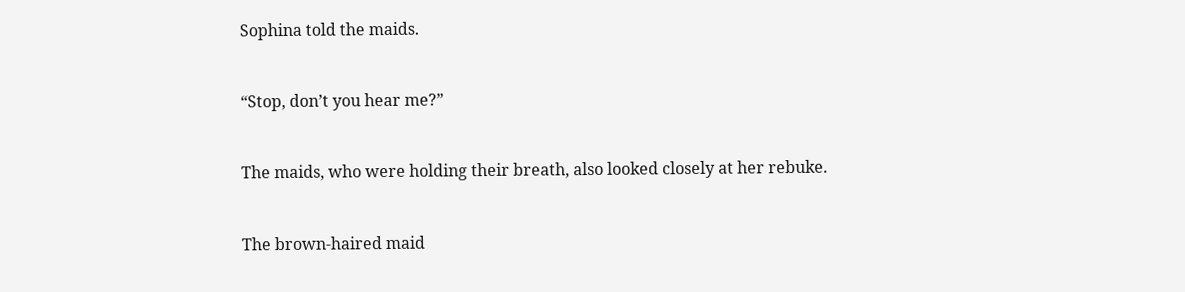Sophina told the maids.


“Stop, don’t you hear me?”


The maids, who were holding their breath, also looked closely at her rebuke.


The brown-haired maid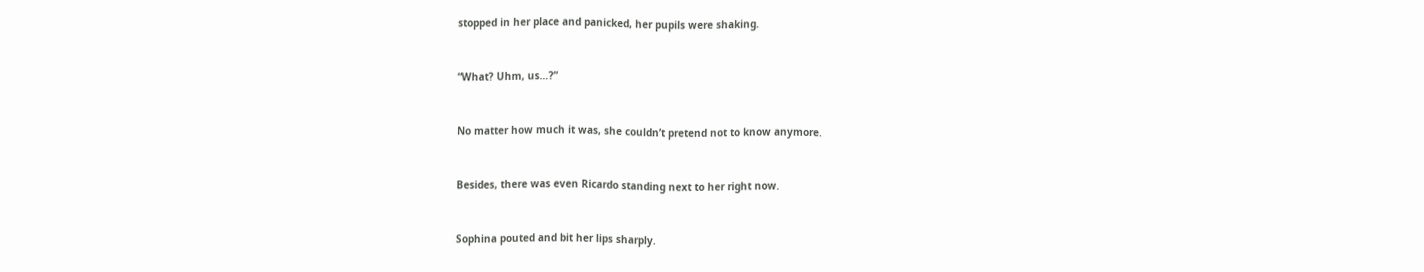stopped in her place and panicked, her pupils were shaking.


“What? Uhm, us…?”


No matter how much it was, she couldn’t pretend not to know anymore.


Besides, there was even Ricardo standing next to her right now.


Sophina pouted and bit her lips sharply.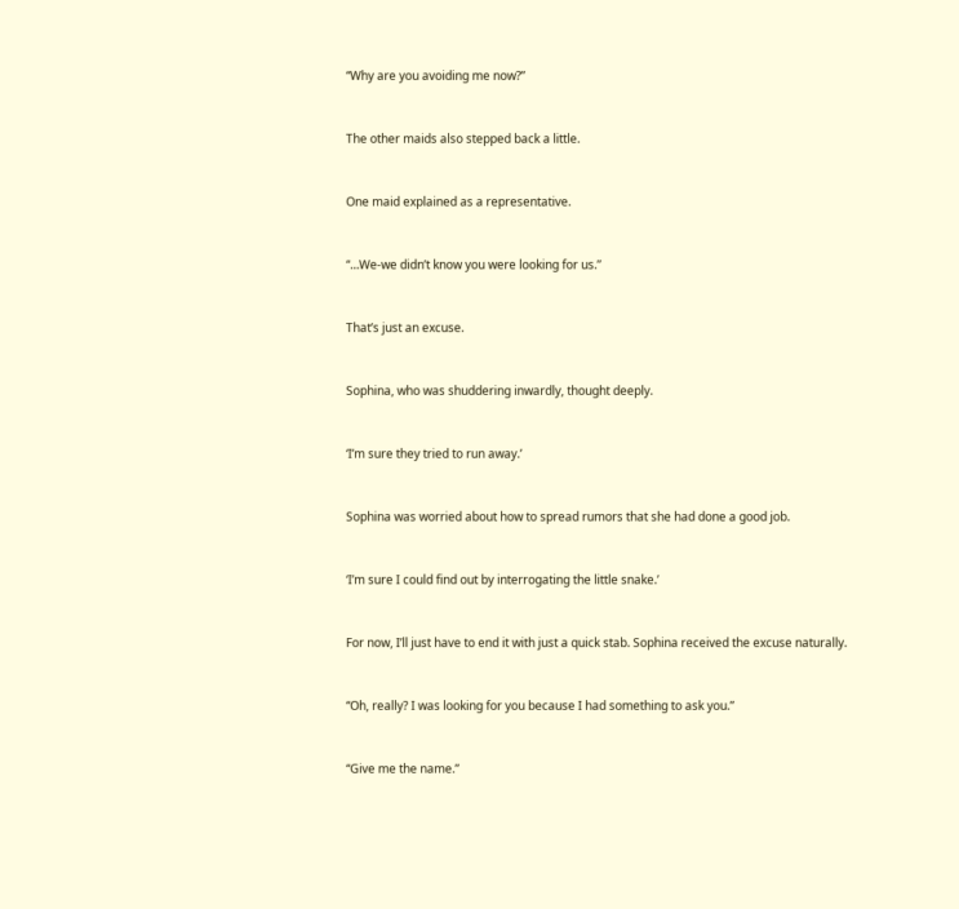“Why are you avoiding me now?”


The other maids also stepped back a little.


One maid explained as a representative.


“…We-we didn’t know you were looking for us.”


That’s just an excuse.


Sophina, who was shuddering inwardly, thought deeply.


‘I’m sure they tried to run away.’


Sophina was worried about how to spread rumors that she had done a good job.


‘I’m sure I could find out by interrogating the little snake.’


For now, I’ll just have to end it with just a quick stab. Sophina received the excuse naturally.


“Oh, really? I was looking for you because I had something to ask you.”


“Give me the name.”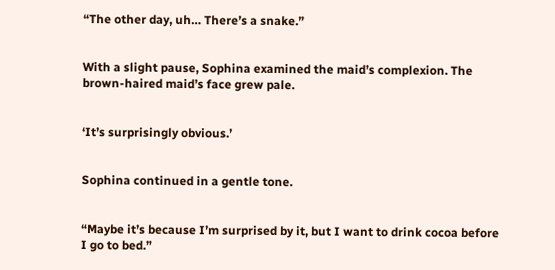“The other day, uh… There’s a snake.”


With a slight pause, Sophina examined the maid’s complexion. The brown-haired maid’s face grew pale.


‘It’s surprisingly obvious.’


Sophina continued in a gentle tone.


“Maybe it’s because I’m surprised by it, but I want to drink cocoa before I go to bed.”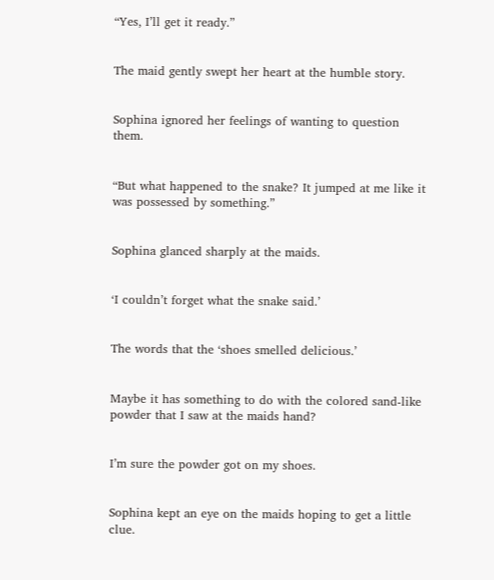“Yes, I’ll get it ready.”


The maid gently swept her heart at the humble story.


Sophina ignored her feelings of wanting to question them.


“But what happened to the snake? It jumped at me like it was possessed by something.”


Sophina glanced sharply at the maids.


‘I couldn’t forget what the snake said.’


The words that the ‘shoes smelled delicious.’


Maybe it has something to do with the colored sand-like powder that I saw at the maids hand?


I’m sure the powder got on my shoes.


Sophina kept an eye on the maids hoping to get a little clue.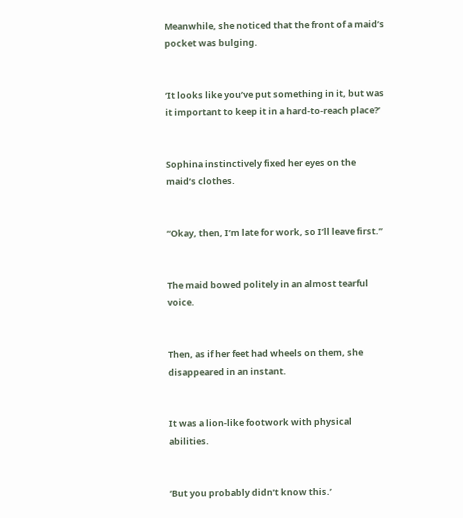Meanwhile, she noticed that the front of a maid’s pocket was bulging.


‘It looks like you’ve put something in it, but was it important to keep it in a hard-to-reach place?’


Sophina instinctively fixed her eyes on the maid’s clothes.


“Okay, then, I’m late for work, so I’ll leave first.”


The maid bowed politely in an almost tearful voice.


Then, as if her feet had wheels on them, she disappeared in an instant.


It was a lion-like footwork with physical abilities.


‘But you probably didn’t know this.’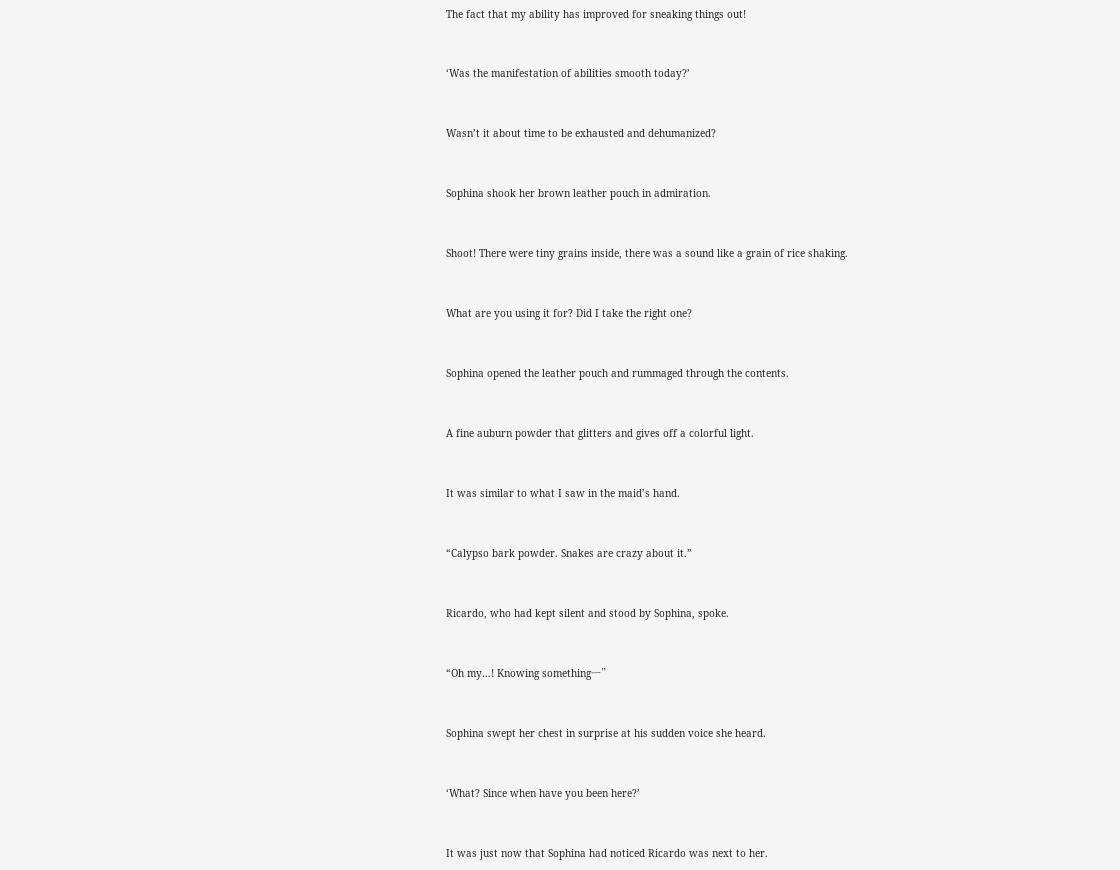The fact that my ability has improved for sneaking things out!


‘Was the manifestation of abilities smooth today?’


Wasn’t it about time to be exhausted and dehumanized?


Sophina shook her brown leather pouch in admiration.


Shoot! There were tiny grains inside, there was a sound like a grain of rice shaking.


What are you using it for? Did I take the right one?


Sophina opened the leather pouch and rummaged through the contents.


A fine auburn powder that glitters and gives off a colorful light.


It was similar to what I saw in the maid’s hand.


“Calypso bark powder. Snakes are crazy about it.”


Ricardo, who had kept silent and stood by Sophina, spoke.


“Oh my…! Knowing somethingㅡ”


Sophina swept her chest in surprise at his sudden voice she heard.


‘What? Since when have you been here?’


It was just now that Sophina had noticed Ricardo was next to her.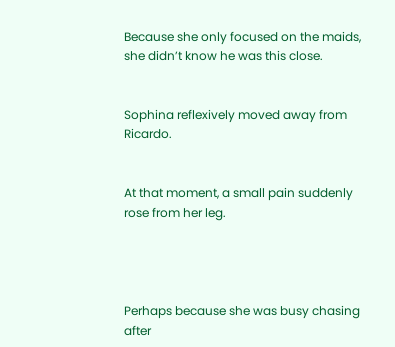Because she only focused on the maids, she didn’t know he was this close.


Sophina reflexively moved away from Ricardo.


At that moment, a small pain suddenly rose from her leg.




Perhaps because she was busy chasing after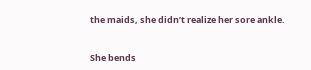the maids, she didn’t realize her sore ankle.


She bends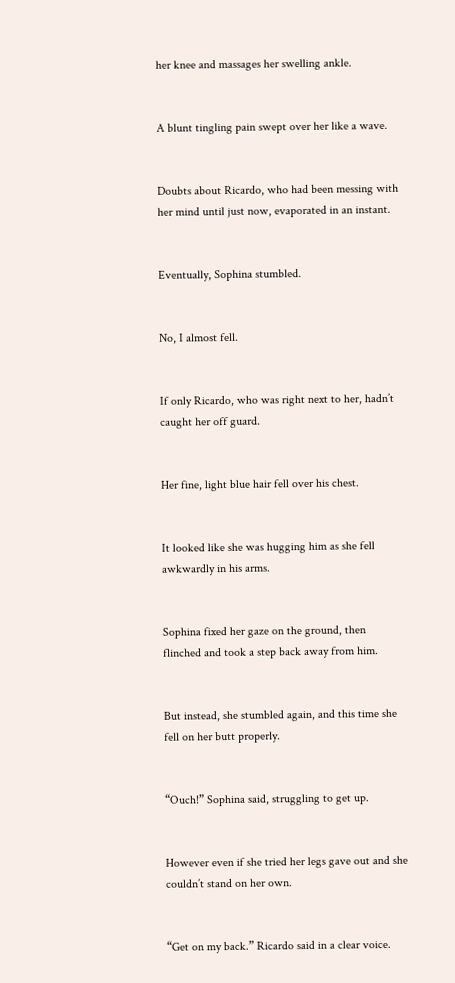her knee and massages her swelling ankle.


A blunt tingling pain swept over her like a wave.


Doubts about Ricardo, who had been messing with her mind until just now, evaporated in an instant.


Eventually, Sophina stumbled.


No, I almost fell.


If only Ricardo, who was right next to her, hadn’t caught her off guard.


Her fine, light blue hair fell over his chest.


It looked like she was hugging him as she fell awkwardly in his arms.


Sophina fixed her gaze on the ground, then flinched and took a step back away from him.


But instead, she stumbled again, and this time she fell on her butt properly.


“Ouch!” Sophina said, struggling to get up.


However even if she tried her legs gave out and she couldn’t stand on her own.


“Get on my back.” Ricardo said in a clear voice.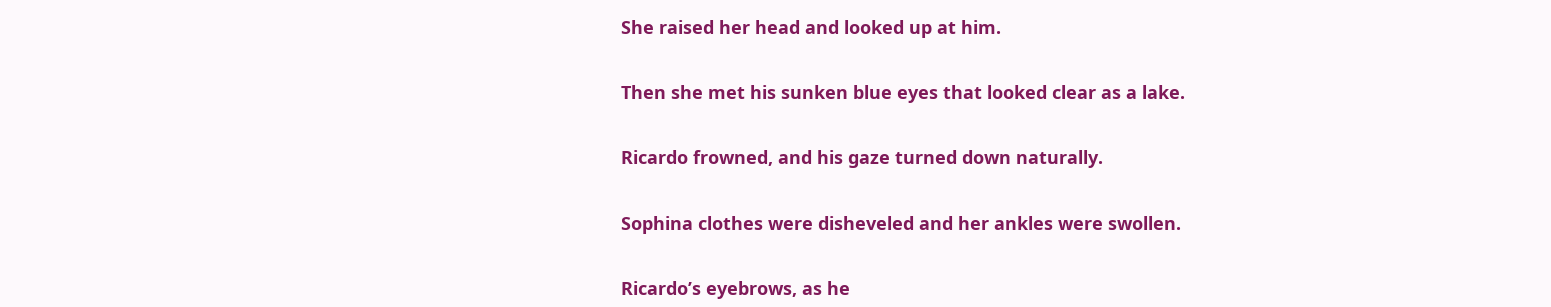She raised her head and looked up at him.


Then she met his sunken blue eyes that looked clear as a lake.


Ricardo frowned, and his gaze turned down naturally.


Sophina clothes were disheveled and her ankles were swollen.


Ricardo’s eyebrows, as he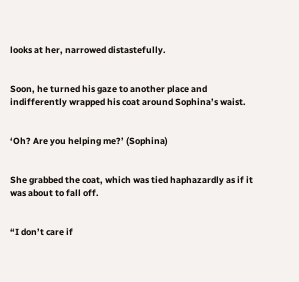looks at her, narrowed distastefully.


Soon, he turned his gaze to another place and indifferently wrapped his coat around Sophina’s waist.


‘Oh? Are you helping me?’ (Sophina)


She grabbed the coat, which was tied haphazardly as if it was about to fall off.


“I don’t care if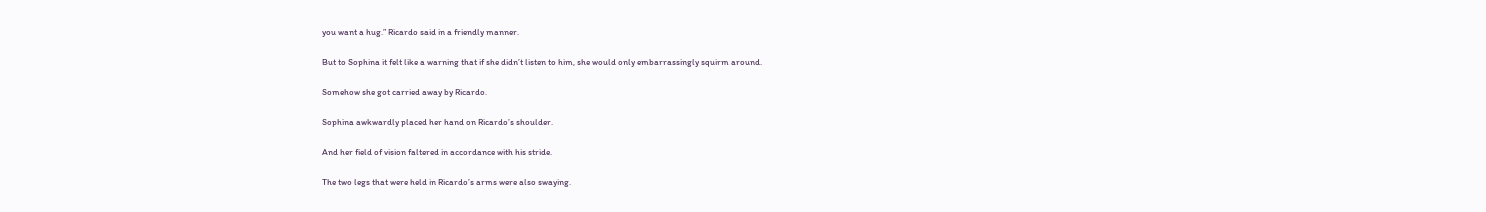you want a hug.” Ricardo said in a friendly manner.


But to Sophina it felt like a warning that if she didn’t listen to him, she would only embarrassingly squirm around.


Somehow she got carried away by Ricardo.


Sophina awkwardly placed her hand on Ricardo’s shoulder.


And her field of vision faltered in accordance with his stride.


The two legs that were held in Ricardo’s arms were also swaying.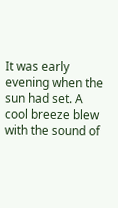It was early evening when the sun had set. A cool breeze blew with the sound of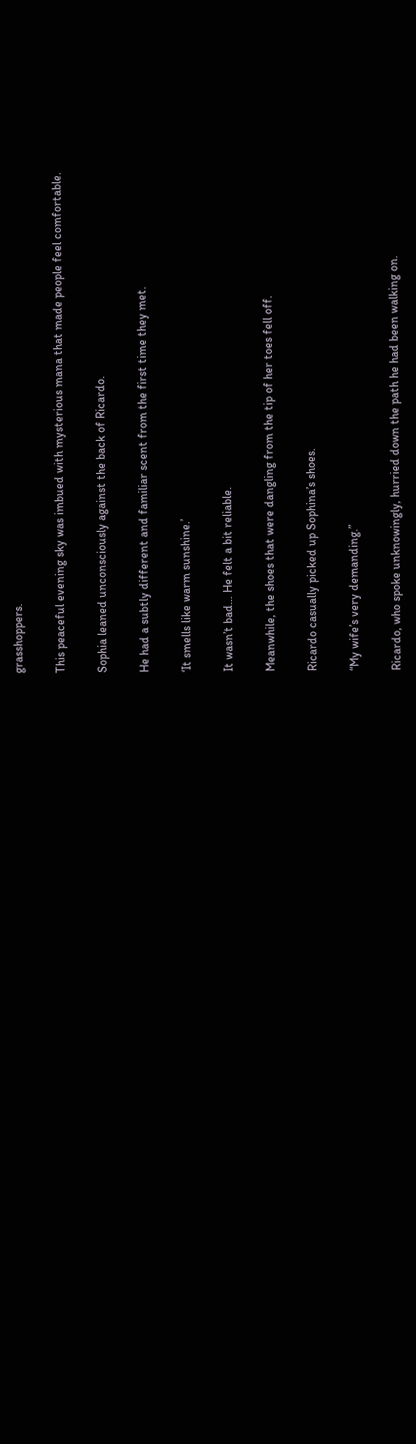grasshoppers.


This peaceful evening sky was imbued with mysterious mana that made people feel comfortable.


Sophia leaned unconsciously against the back of Ricardo.


He had a subtly different and familiar scent from the first time they met.


‘It smells like warm sunshine.’


It wasn’t bad… He felt a bit reliable.


Meanwhile, the shoes that were dangling from the tip of her toes fell off.


Ricardo casually picked up Sophina’s shoes.


“My wife’s very demanding.”


Ricardo, who spoke unknowingly, hurried down the path he had been walking on.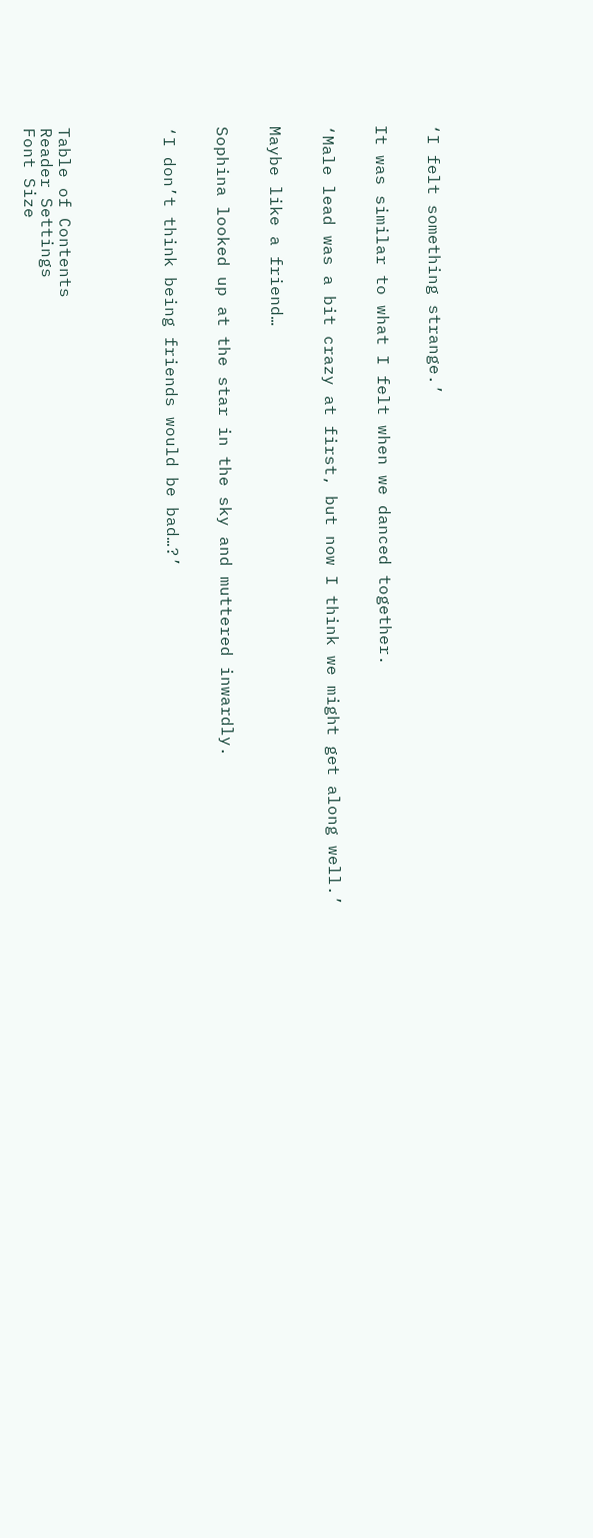‘I felt something strange.’


It was similar to what I felt when we danced together.


‘Male lead was a bit crazy at first, but now I think we might get along well.’


Maybe like a friend…


Sophina looked up at the star in the sky and muttered inwardly.


‘I don’t think being friends would be bad…?’





Table of Contents
Reader Settings
Font Size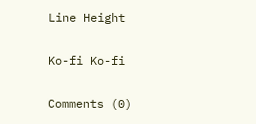Line Height

Ko-fi Ko-fi

Comments (0)